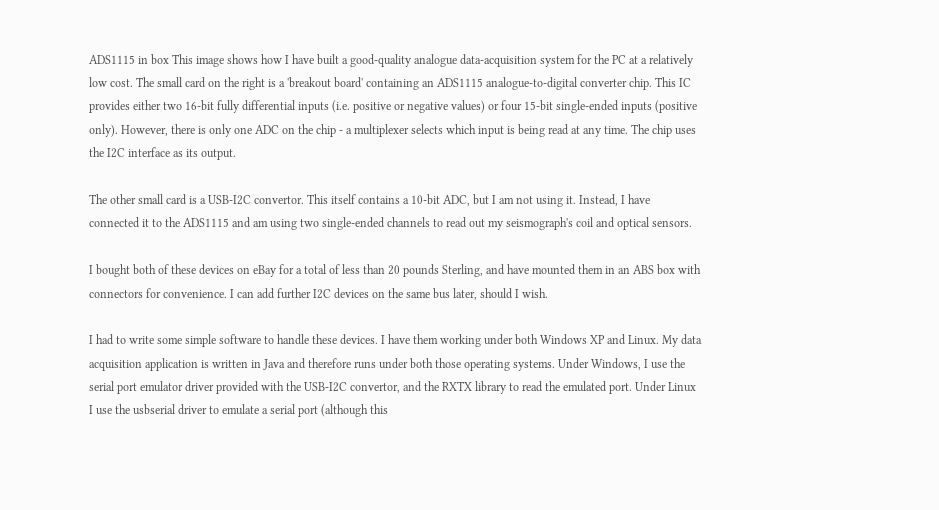ADS1115 in box This image shows how I have built a good-quality analogue data-acquisition system for the PC at a relatively low cost. The small card on the right is a 'breakout board' containing an ADS1115 analogue-to-digital converter chip. This IC provides either two 16-bit fully differential inputs (i.e. positive or negative values) or four 15-bit single-ended inputs (positive only). However, there is only one ADC on the chip - a multiplexer selects which input is being read at any time. The chip uses the I2C interface as its output.

The other small card is a USB-I2C convertor. This itself contains a 10-bit ADC, but I am not using it. Instead, I have connected it to the ADS1115 and am using two single-ended channels to read out my seismograph's coil and optical sensors.

I bought both of these devices on eBay for a total of less than 20 pounds Sterling, and have mounted them in an ABS box with connectors for convenience. I can add further I2C devices on the same bus later, should I wish.

I had to write some simple software to handle these devices. I have them working under both Windows XP and Linux. My data acquisition application is written in Java and therefore runs under both those operating systems. Under Windows, I use the serial port emulator driver provided with the USB-I2C convertor, and the RXTX library to read the emulated port. Under Linux I use the usbserial driver to emulate a serial port (although this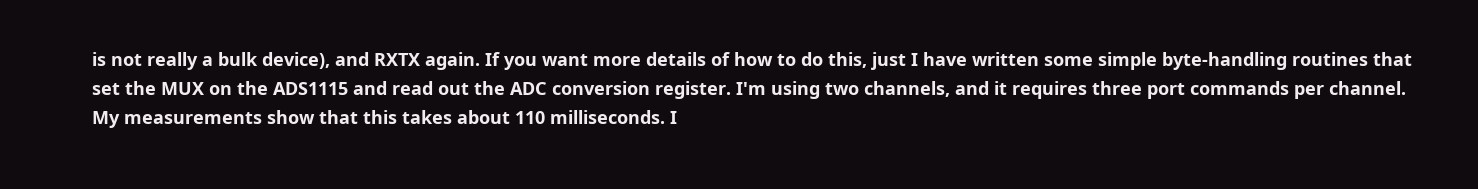is not really a bulk device), and RXTX again. If you want more details of how to do this, just I have written some simple byte-handling routines that set the MUX on the ADS1115 and read out the ADC conversion register. I'm using two channels, and it requires three port commands per channel. My measurements show that this takes about 110 milliseconds. I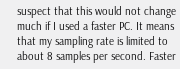suspect that this would not change much if I used a faster PC. It means that my sampling rate is limited to about 8 samples per second. Faster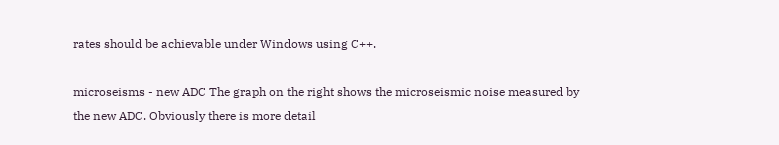rates should be achievable under Windows using C++.

microseisms - new ADC The graph on the right shows the microseismic noise measured by the new ADC. Obviously there is more detail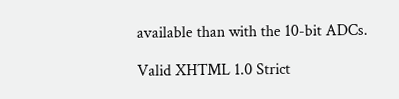available than with the 10-bit ADCs.

Valid XHTML 1.0 Strict